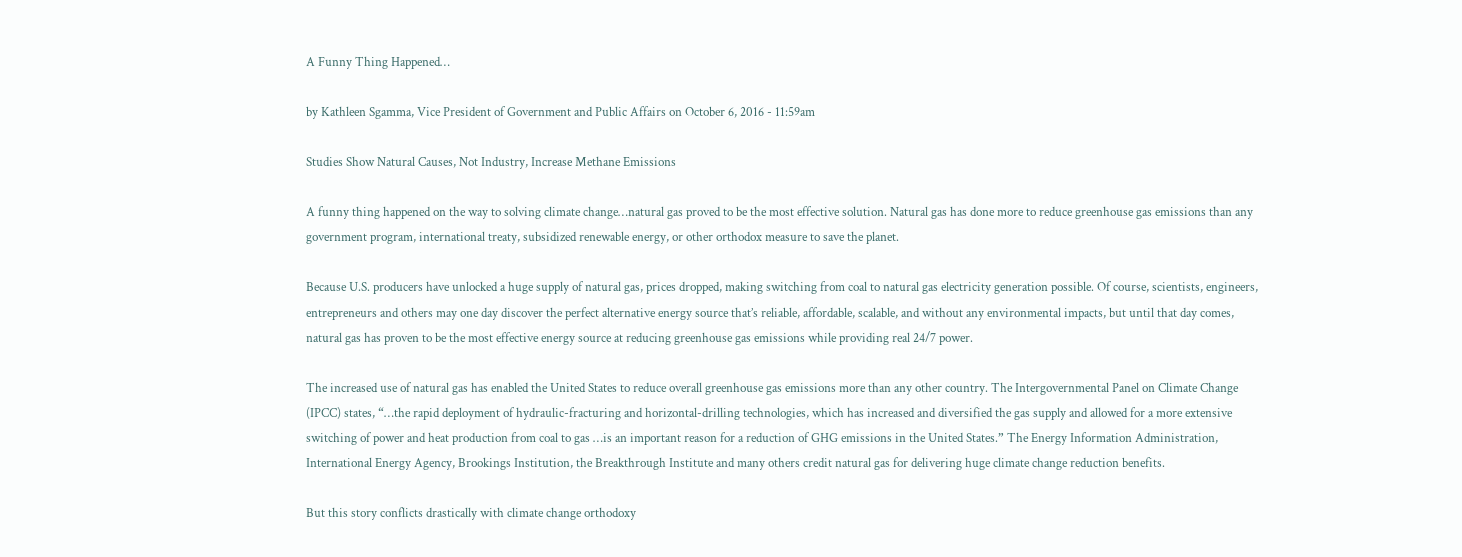A Funny Thing Happened…

by Kathleen Sgamma, Vice President of Government and Public Affairs on October 6, 2016 - 11:59am

Studies Show Natural Causes, Not Industry, Increase Methane Emissions

A funny thing happened on the way to solving climate change…natural gas proved to be the most effective solution. Natural gas has done more to reduce greenhouse gas emissions than any government program, international treaty, subsidized renewable energy, or other orthodox measure to save the planet.

Because U.S. producers have unlocked a huge supply of natural gas, prices dropped, making switching from coal to natural gas electricity generation possible. Of course, scientists, engineers, entrepreneurs and others may one day discover the perfect alternative energy source that’s reliable, affordable, scalable, and without any environmental impacts, but until that day comes, natural gas has proven to be the most effective energy source at reducing greenhouse gas emissions while providing real 24/7 power.

The increased use of natural gas has enabled the United States to reduce overall greenhouse gas emissions more than any other country. The Intergovernmental Panel on Climate Change (IPCC) states, “…the rapid deployment of hydraulic-fracturing and horizontal-drilling technologies, which has increased and diversified the gas supply and allowed for a more extensive switching of power and heat production from coal to gas …is an important reason for a reduction of GHG emissions in the United States.” The Energy Information Administration, International Energy Agency, Brookings Institution, the Breakthrough Institute and many others credit natural gas for delivering huge climate change reduction benefits.

But this story conflicts drastically with climate change orthodoxy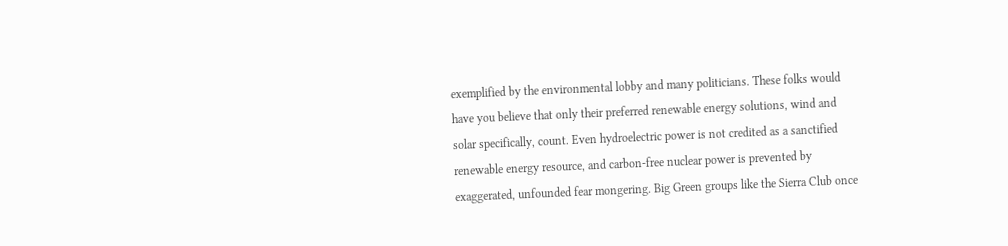exemplified by the environmental lobby and many politicians. These folks would have you believe that only their preferred renewable energy solutions, wind and solar specifically, count. Even hydroelectric power is not credited as a sanctified renewable energy resource, and carbon-free nuclear power is prevented by exaggerated, unfounded fear mongering. Big Green groups like the Sierra Club once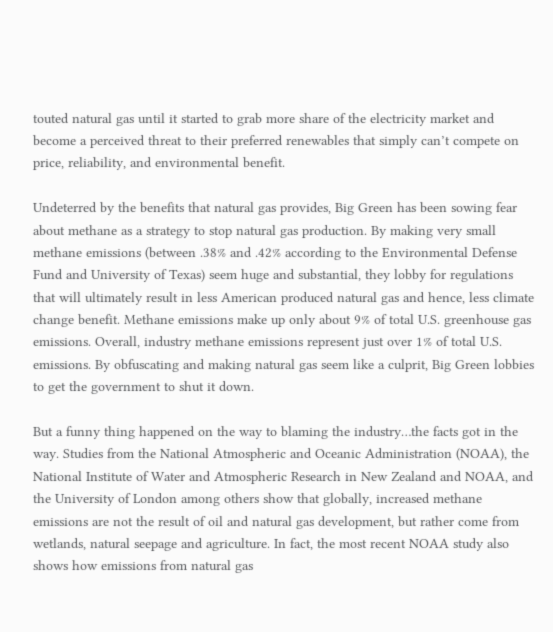touted natural gas until it started to grab more share of the electricity market and become a perceived threat to their preferred renewables that simply can’t compete on price, reliability, and environmental benefit.

Undeterred by the benefits that natural gas provides, Big Green has been sowing fear about methane as a strategy to stop natural gas production. By making very small methane emissions (between .38% and .42% according to the Environmental Defense Fund and University of Texas) seem huge and substantial, they lobby for regulations that will ultimately result in less American produced natural gas and hence, less climate change benefit. Methane emissions make up only about 9% of total U.S. greenhouse gas emissions. Overall, industry methane emissions represent just over 1% of total U.S. emissions. By obfuscating and making natural gas seem like a culprit, Big Green lobbies to get the government to shut it down.

But a funny thing happened on the way to blaming the industry…the facts got in the way. Studies from the National Atmospheric and Oceanic Administration (NOAA), the National Institute of Water and Atmospheric Research in New Zealand and NOAA, and the University of London among others show that globally, increased methane emissions are not the result of oil and natural gas development, but rather come from wetlands, natural seepage and agriculture. In fact, the most recent NOAA study also shows how emissions from natural gas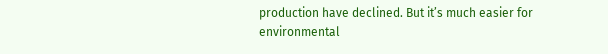production have declined. But it’s much easier for environmental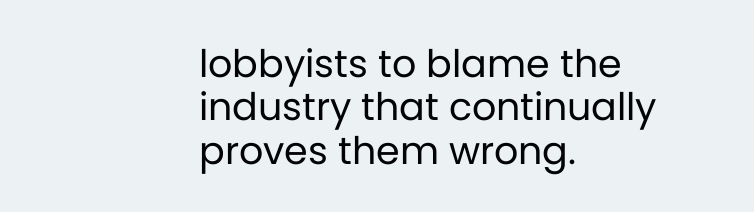lobbyists to blame the industry that continually proves them wrong.